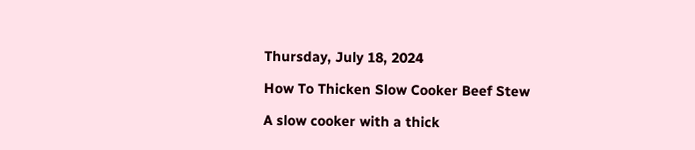Thursday, July 18, 2024

How To Thicken Slow Cooker Beef Stew

A slow cooker with a thick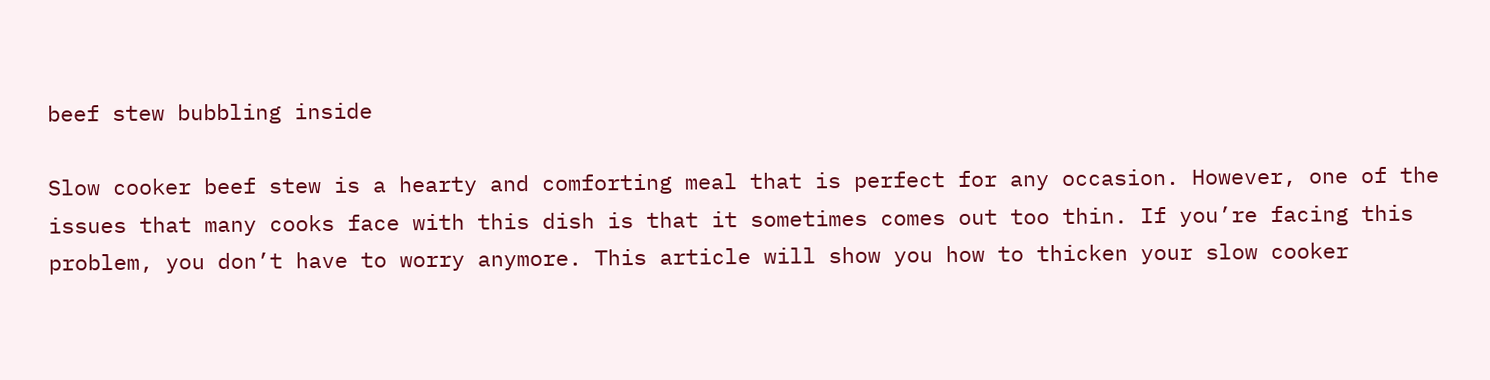beef stew bubbling inside

Slow cooker beef stew is a hearty and comforting meal that is perfect for any occasion. However, one of the issues that many cooks face with this dish is that it sometimes comes out too thin. If you’re facing this problem, you don’t have to worry anymore. This article will show you how to thicken your slow cooker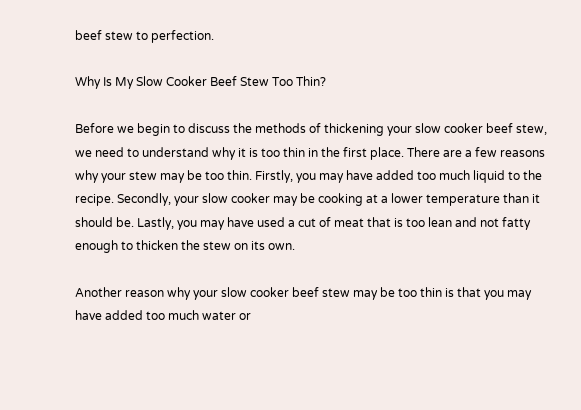beef stew to perfection.

Why Is My Slow Cooker Beef Stew Too Thin?

Before we begin to discuss the methods of thickening your slow cooker beef stew, we need to understand why it is too thin in the first place. There are a few reasons why your stew may be too thin. Firstly, you may have added too much liquid to the recipe. Secondly, your slow cooker may be cooking at a lower temperature than it should be. Lastly, you may have used a cut of meat that is too lean and not fatty enough to thicken the stew on its own.

Another reason why your slow cooker beef stew may be too thin is that you may have added too much water or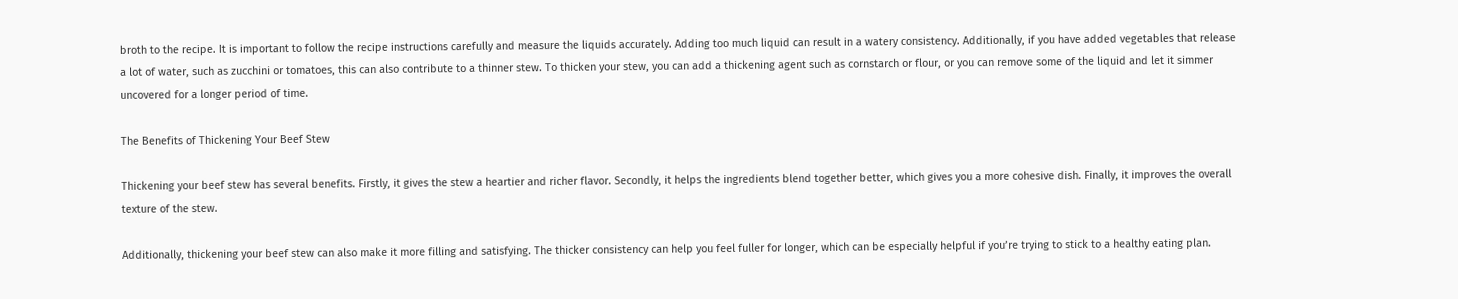broth to the recipe. It is important to follow the recipe instructions carefully and measure the liquids accurately. Adding too much liquid can result in a watery consistency. Additionally, if you have added vegetables that release a lot of water, such as zucchini or tomatoes, this can also contribute to a thinner stew. To thicken your stew, you can add a thickening agent such as cornstarch or flour, or you can remove some of the liquid and let it simmer uncovered for a longer period of time.

The Benefits of Thickening Your Beef Stew

Thickening your beef stew has several benefits. Firstly, it gives the stew a heartier and richer flavor. Secondly, it helps the ingredients blend together better, which gives you a more cohesive dish. Finally, it improves the overall texture of the stew.

Additionally, thickening your beef stew can also make it more filling and satisfying. The thicker consistency can help you feel fuller for longer, which can be especially helpful if you’re trying to stick to a healthy eating plan.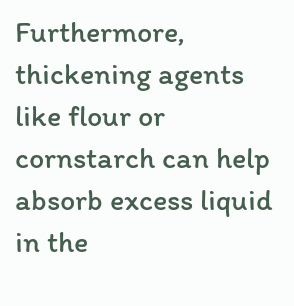Furthermore, thickening agents like flour or cornstarch can help absorb excess liquid in the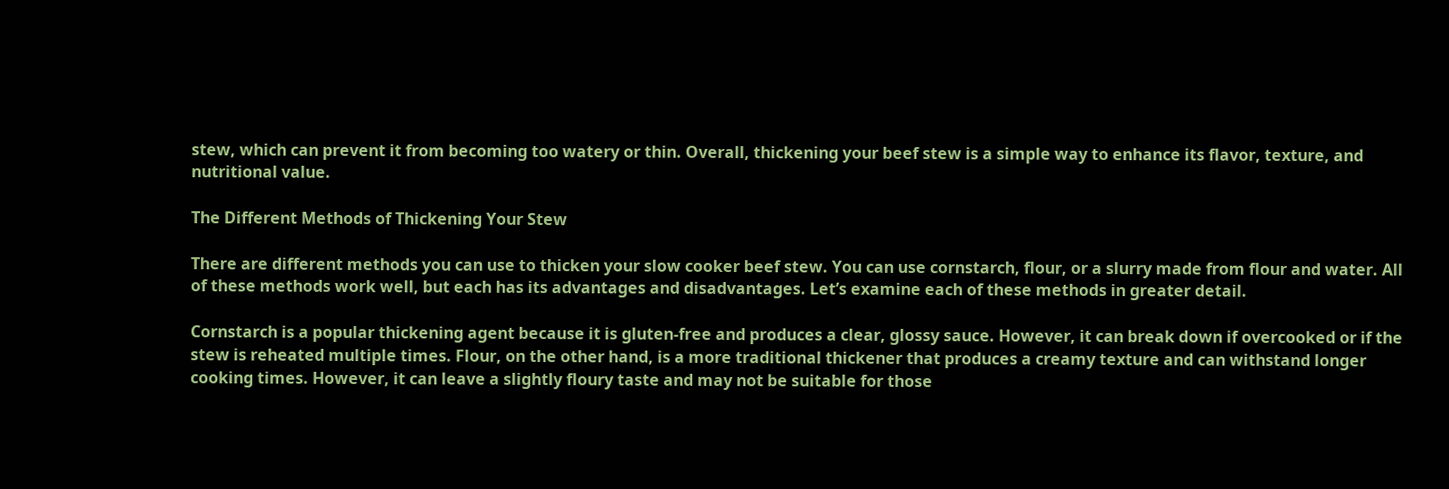stew, which can prevent it from becoming too watery or thin. Overall, thickening your beef stew is a simple way to enhance its flavor, texture, and nutritional value.

The Different Methods of Thickening Your Stew

There are different methods you can use to thicken your slow cooker beef stew. You can use cornstarch, flour, or a slurry made from flour and water. All of these methods work well, but each has its advantages and disadvantages. Let’s examine each of these methods in greater detail.

Cornstarch is a popular thickening agent because it is gluten-free and produces a clear, glossy sauce. However, it can break down if overcooked or if the stew is reheated multiple times. Flour, on the other hand, is a more traditional thickener that produces a creamy texture and can withstand longer cooking times. However, it can leave a slightly floury taste and may not be suitable for those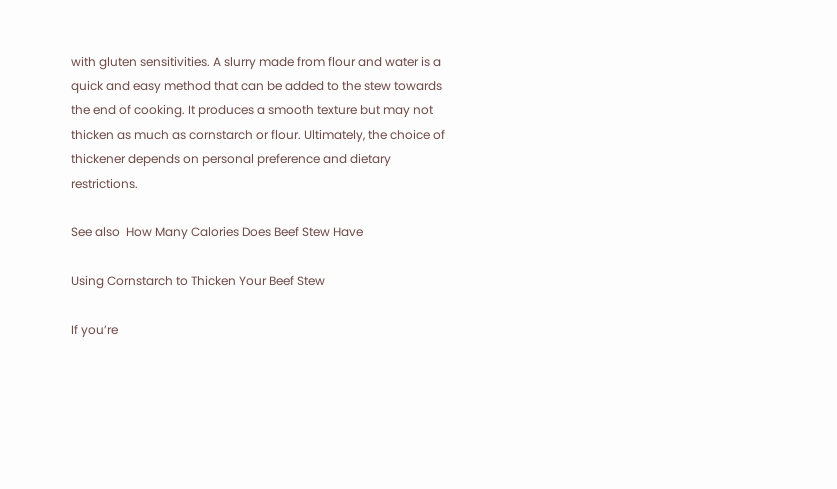with gluten sensitivities. A slurry made from flour and water is a quick and easy method that can be added to the stew towards the end of cooking. It produces a smooth texture but may not thicken as much as cornstarch or flour. Ultimately, the choice of thickener depends on personal preference and dietary restrictions.

See also  How Many Calories Does Beef Stew Have

Using Cornstarch to Thicken Your Beef Stew

If you’re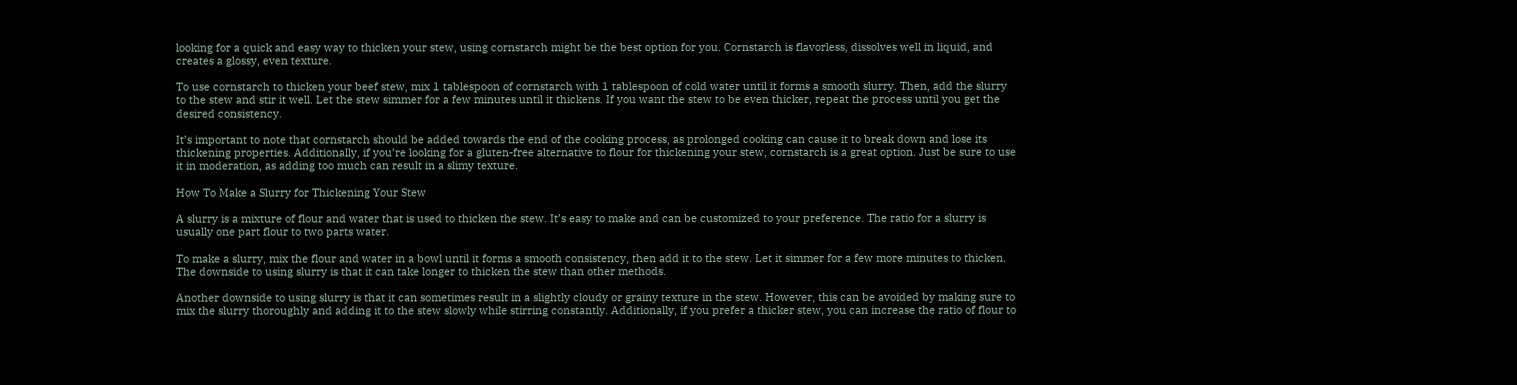looking for a quick and easy way to thicken your stew, using cornstarch might be the best option for you. Cornstarch is flavorless, dissolves well in liquid, and creates a glossy, even texture.

To use cornstarch to thicken your beef stew, mix 1 tablespoon of cornstarch with 1 tablespoon of cold water until it forms a smooth slurry. Then, add the slurry to the stew and stir it well. Let the stew simmer for a few minutes until it thickens. If you want the stew to be even thicker, repeat the process until you get the desired consistency.

It’s important to note that cornstarch should be added towards the end of the cooking process, as prolonged cooking can cause it to break down and lose its thickening properties. Additionally, if you’re looking for a gluten-free alternative to flour for thickening your stew, cornstarch is a great option. Just be sure to use it in moderation, as adding too much can result in a slimy texture.

How To Make a Slurry for Thickening Your Stew

A slurry is a mixture of flour and water that is used to thicken the stew. It’s easy to make and can be customized to your preference. The ratio for a slurry is usually one part flour to two parts water.

To make a slurry, mix the flour and water in a bowl until it forms a smooth consistency, then add it to the stew. Let it simmer for a few more minutes to thicken. The downside to using slurry is that it can take longer to thicken the stew than other methods.

Another downside to using slurry is that it can sometimes result in a slightly cloudy or grainy texture in the stew. However, this can be avoided by making sure to mix the slurry thoroughly and adding it to the stew slowly while stirring constantly. Additionally, if you prefer a thicker stew, you can increase the ratio of flour to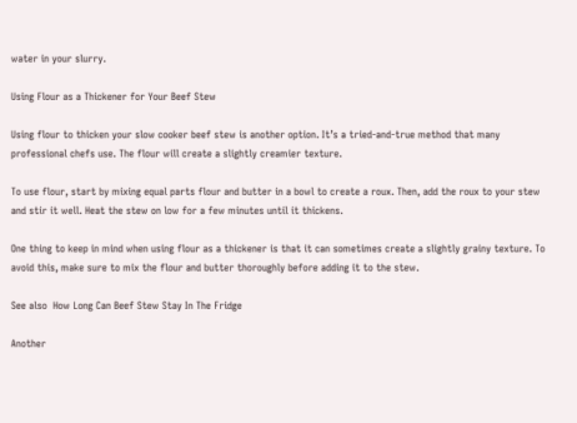water in your slurry.

Using Flour as a Thickener for Your Beef Stew

Using flour to thicken your slow cooker beef stew is another option. It’s a tried-and-true method that many professional chefs use. The flour will create a slightly creamier texture.

To use flour, start by mixing equal parts flour and butter in a bowl to create a roux. Then, add the roux to your stew and stir it well. Heat the stew on low for a few minutes until it thickens.

One thing to keep in mind when using flour as a thickener is that it can sometimes create a slightly grainy texture. To avoid this, make sure to mix the flour and butter thoroughly before adding it to the stew.

See also  How Long Can Beef Stew Stay In The Fridge

Another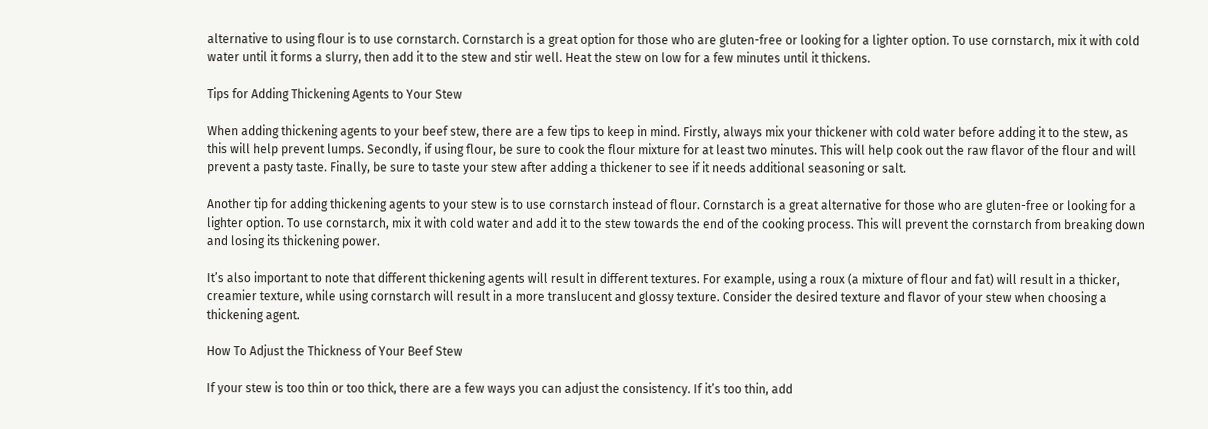alternative to using flour is to use cornstarch. Cornstarch is a great option for those who are gluten-free or looking for a lighter option. To use cornstarch, mix it with cold water until it forms a slurry, then add it to the stew and stir well. Heat the stew on low for a few minutes until it thickens.

Tips for Adding Thickening Agents to Your Stew

When adding thickening agents to your beef stew, there are a few tips to keep in mind. Firstly, always mix your thickener with cold water before adding it to the stew, as this will help prevent lumps. Secondly, if using flour, be sure to cook the flour mixture for at least two minutes. This will help cook out the raw flavor of the flour and will prevent a pasty taste. Finally, be sure to taste your stew after adding a thickener to see if it needs additional seasoning or salt.

Another tip for adding thickening agents to your stew is to use cornstarch instead of flour. Cornstarch is a great alternative for those who are gluten-free or looking for a lighter option. To use cornstarch, mix it with cold water and add it to the stew towards the end of the cooking process. This will prevent the cornstarch from breaking down and losing its thickening power.

It’s also important to note that different thickening agents will result in different textures. For example, using a roux (a mixture of flour and fat) will result in a thicker, creamier texture, while using cornstarch will result in a more translucent and glossy texture. Consider the desired texture and flavor of your stew when choosing a thickening agent.

How To Adjust the Thickness of Your Beef Stew

If your stew is too thin or too thick, there are a few ways you can adjust the consistency. If it’s too thin, add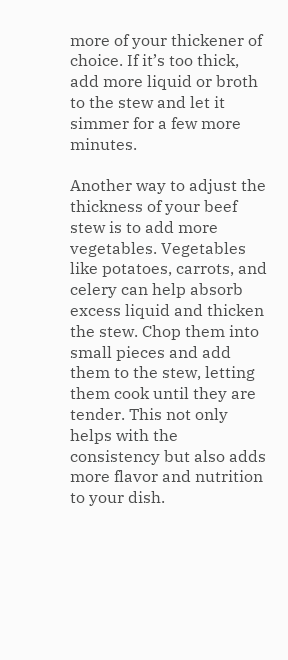more of your thickener of choice. If it’s too thick, add more liquid or broth to the stew and let it simmer for a few more minutes.

Another way to adjust the thickness of your beef stew is to add more vegetables. Vegetables like potatoes, carrots, and celery can help absorb excess liquid and thicken the stew. Chop them into small pieces and add them to the stew, letting them cook until they are tender. This not only helps with the consistency but also adds more flavor and nutrition to your dish.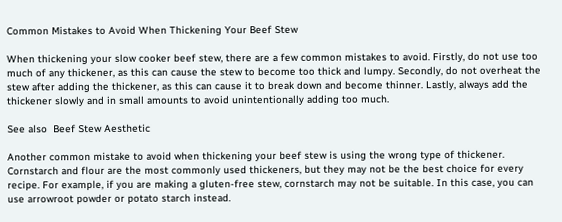Common Mistakes to Avoid When Thickening Your Beef Stew

When thickening your slow cooker beef stew, there are a few common mistakes to avoid. Firstly, do not use too much of any thickener, as this can cause the stew to become too thick and lumpy. Secondly, do not overheat the stew after adding the thickener, as this can cause it to break down and become thinner. Lastly, always add the thickener slowly and in small amounts to avoid unintentionally adding too much.

See also  Beef Stew Aesthetic

Another common mistake to avoid when thickening your beef stew is using the wrong type of thickener. Cornstarch and flour are the most commonly used thickeners, but they may not be the best choice for every recipe. For example, if you are making a gluten-free stew, cornstarch may not be suitable. In this case, you can use arrowroot powder or potato starch instead.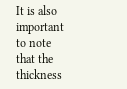It is also important to note that the thickness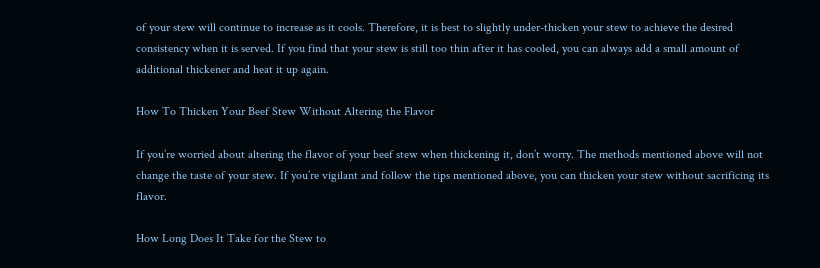of your stew will continue to increase as it cools. Therefore, it is best to slightly under-thicken your stew to achieve the desired consistency when it is served. If you find that your stew is still too thin after it has cooled, you can always add a small amount of additional thickener and heat it up again.

How To Thicken Your Beef Stew Without Altering the Flavor

If you’re worried about altering the flavor of your beef stew when thickening it, don’t worry. The methods mentioned above will not change the taste of your stew. If you’re vigilant and follow the tips mentioned above, you can thicken your stew without sacrificing its flavor.

How Long Does It Take for the Stew to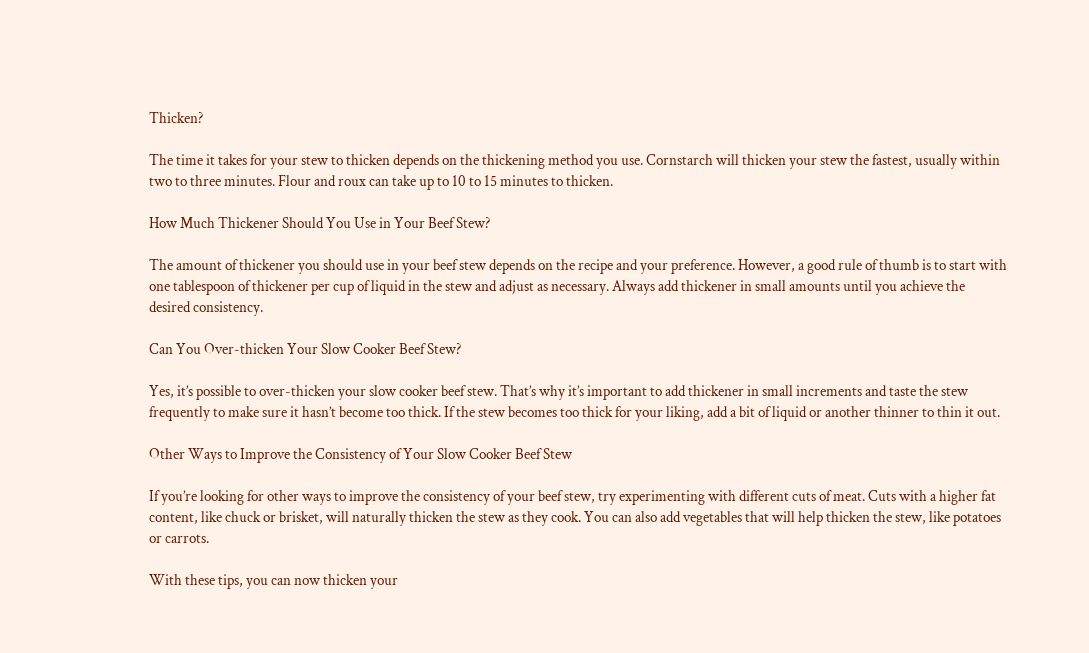Thicken?

The time it takes for your stew to thicken depends on the thickening method you use. Cornstarch will thicken your stew the fastest, usually within two to three minutes. Flour and roux can take up to 10 to 15 minutes to thicken.

How Much Thickener Should You Use in Your Beef Stew?

The amount of thickener you should use in your beef stew depends on the recipe and your preference. However, a good rule of thumb is to start with one tablespoon of thickener per cup of liquid in the stew and adjust as necessary. Always add thickener in small amounts until you achieve the desired consistency.

Can You Over-thicken Your Slow Cooker Beef Stew?

Yes, it’s possible to over-thicken your slow cooker beef stew. That’s why it’s important to add thickener in small increments and taste the stew frequently to make sure it hasn’t become too thick. If the stew becomes too thick for your liking, add a bit of liquid or another thinner to thin it out.

Other Ways to Improve the Consistency of Your Slow Cooker Beef Stew

If you’re looking for other ways to improve the consistency of your beef stew, try experimenting with different cuts of meat. Cuts with a higher fat content, like chuck or brisket, will naturally thicken the stew as they cook. You can also add vegetables that will help thicken the stew, like potatoes or carrots.

With these tips, you can now thicken your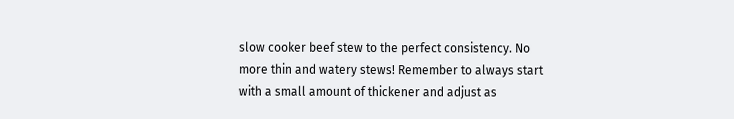slow cooker beef stew to the perfect consistency. No more thin and watery stews! Remember to always start with a small amount of thickener and adjust as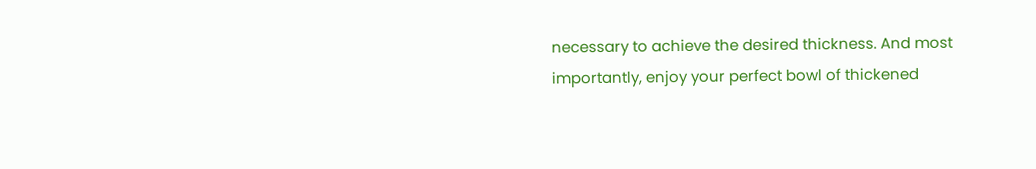necessary to achieve the desired thickness. And most importantly, enjoy your perfect bowl of thickened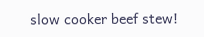slow cooker beef stew!